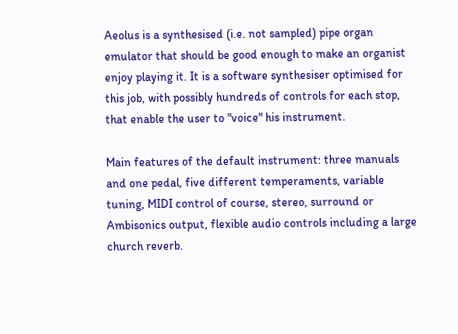Aeolus is a synthesised (i.e. not sampled) pipe organ emulator that should be good enough to make an organist enjoy playing it. It is a software synthesiser optimised for this job, with possibly hundreds of controls for each stop, that enable the user to "voice" his instrument.

Main features of the default instrument: three manuals and one pedal, five different temperaments, variable tuning, MIDI control of course, stereo, surround or Ambisonics output, flexible audio controls including a large church reverb.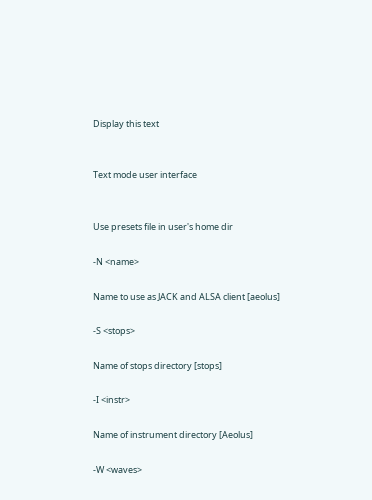Display this text


Text mode user interface


Use presets file in user's home dir

-N <name>

Name to use as JACK and ALSA client [aeolus]

-S <stops>

Name of stops directory [stops]

-I <instr>

Name of instrument directory [Aeolus]

-W <waves>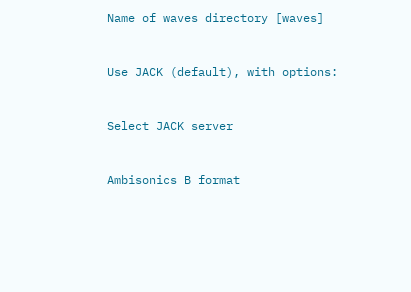Name of waves directory [waves]


Use JACK (default), with options:


Select JACK server


Ambisonics B format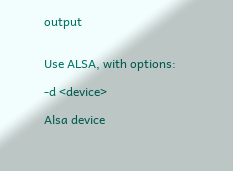output


Use ALSA, with options:

-d <device>

Alsa device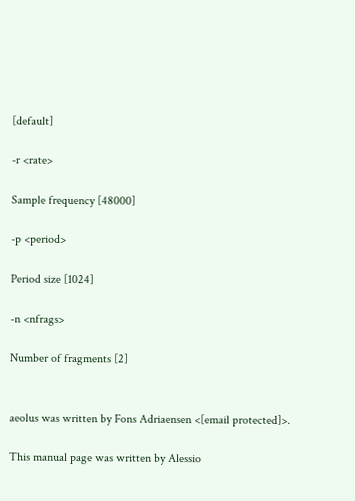[default]

-r <rate>

Sample frequency [48000]

-p <period>

Period size [1024]

-n <nfrags>

Number of fragments [2]


aeolus was written by Fons Adriaensen <[email protected]>.

This manual page was written by Alessio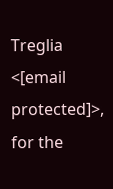Treglia <[email protected]>, for the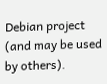Debian project (and may be used by others).